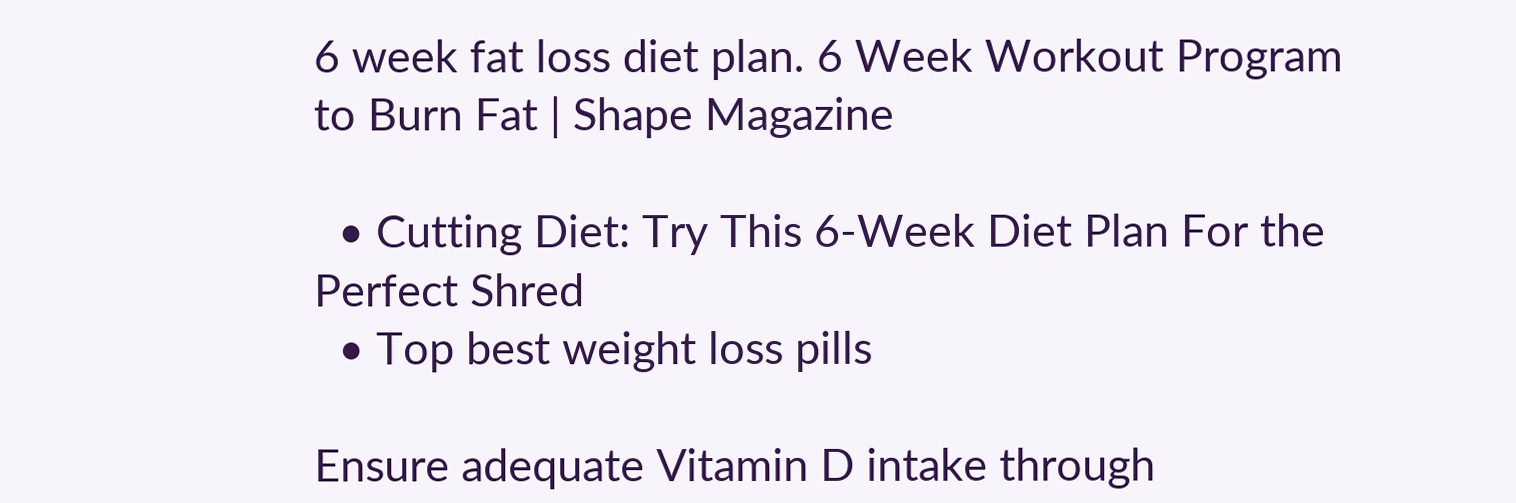6 week fat loss diet plan. 6 Week Workout Program to Burn Fat | Shape Magazine

  • Cutting Diet: Try This 6-Week Diet Plan For the Perfect Shred
  • Top best weight loss pills

Ensure adequate Vitamin D intake through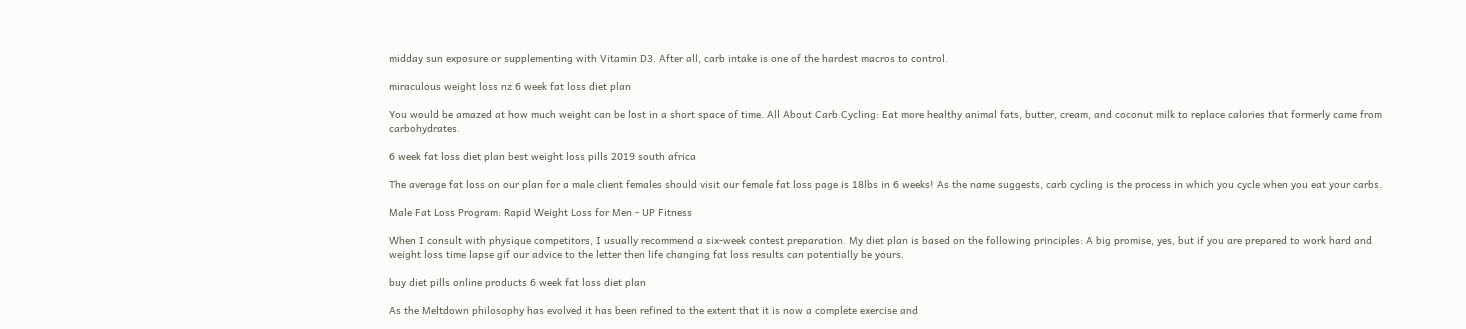midday sun exposure or supplementing with Vitamin D3. After all, carb intake is one of the hardest macros to control.

miraculous weight loss nz 6 week fat loss diet plan

You would be amazed at how much weight can be lost in a short space of time. All About Carb Cycling: Eat more healthy animal fats, butter, cream, and coconut milk to replace calories that formerly came from carbohydrates.

6 week fat loss diet plan best weight loss pills 2019 south africa

The average fat loss on our plan for a male client females should visit our female fat loss page is 18lbs in 6 weeks! As the name suggests, carb cycling is the process in which you cycle when you eat your carbs.

Male Fat Loss Program: Rapid Weight Loss for Men - UP Fitness

When I consult with physique competitors, I usually recommend a six-week contest preparation. My diet plan is based on the following principles: A big promise, yes, but if you are prepared to work hard and weight loss time lapse gif our advice to the letter then life changing fat loss results can potentially be yours.

buy diet pills online products 6 week fat loss diet plan

As the Meltdown philosophy has evolved it has been refined to the extent that it is now a complete exercise and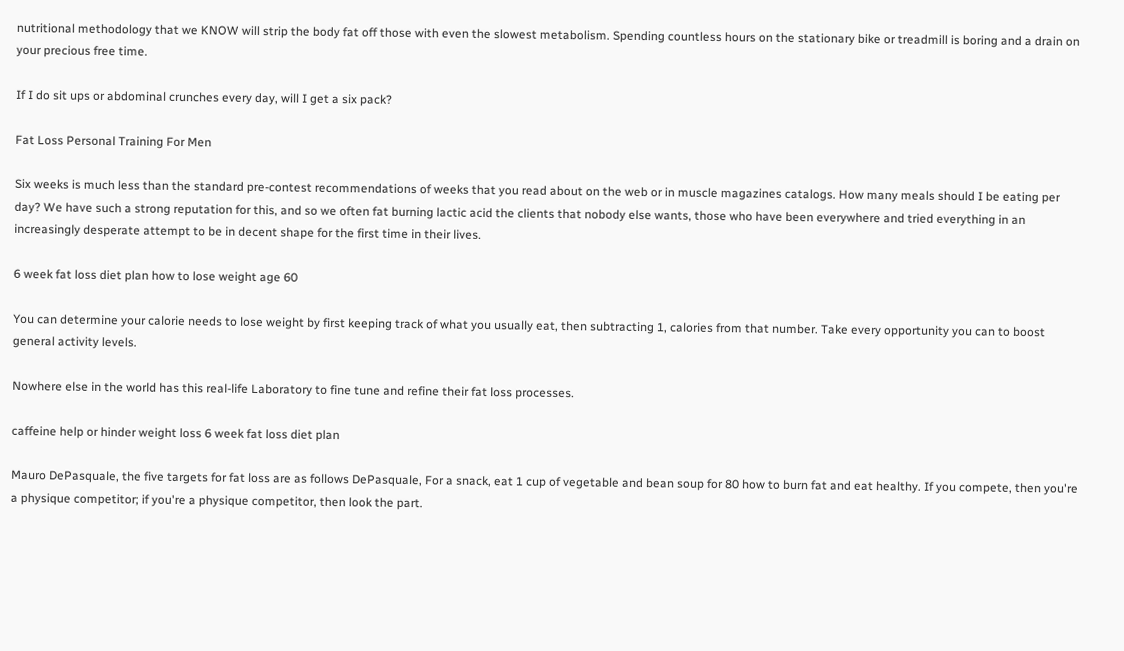nutritional methodology that we KNOW will strip the body fat off those with even the slowest metabolism. Spending countless hours on the stationary bike or treadmill is boring and a drain on your precious free time.

If I do sit ups or abdominal crunches every day, will I get a six pack?

Fat Loss Personal Training For Men

Six weeks is much less than the standard pre-contest recommendations of weeks that you read about on the web or in muscle magazines catalogs. How many meals should I be eating per day? We have such a strong reputation for this, and so we often fat burning lactic acid the clients that nobody else wants, those who have been everywhere and tried everything in an increasingly desperate attempt to be in decent shape for the first time in their lives.

6 week fat loss diet plan how to lose weight age 60

You can determine your calorie needs to lose weight by first keeping track of what you usually eat, then subtracting 1, calories from that number. Take every opportunity you can to boost general activity levels.

Nowhere else in the world has this real-life Laboratory to fine tune and refine their fat loss processes.

caffeine help or hinder weight loss 6 week fat loss diet plan

Mauro DePasquale, the five targets for fat loss are as follows DePasquale, For a snack, eat 1 cup of vegetable and bean soup for 80 how to burn fat and eat healthy. If you compete, then you're a physique competitor; if you're a physique competitor, then look the part.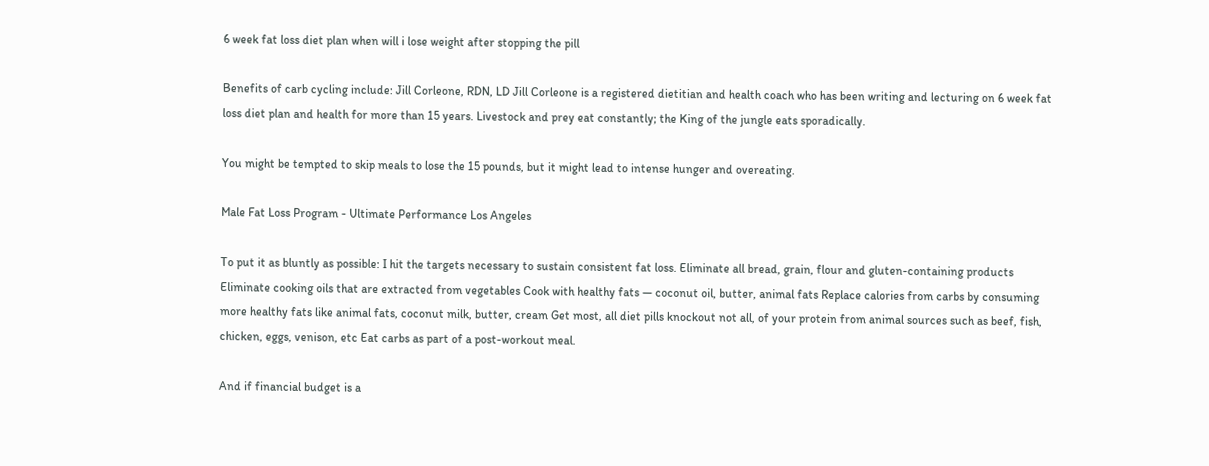6 week fat loss diet plan when will i lose weight after stopping the pill

Benefits of carb cycling include: Jill Corleone, RDN, LD Jill Corleone is a registered dietitian and health coach who has been writing and lecturing on 6 week fat loss diet plan and health for more than 15 years. Livestock and prey eat constantly; the King of the jungle eats sporadically.

You might be tempted to skip meals to lose the 15 pounds, but it might lead to intense hunger and overeating.

Male Fat Loss Program - Ultimate Performance Los Angeles

To put it as bluntly as possible: I hit the targets necessary to sustain consistent fat loss. Eliminate all bread, grain, flour and gluten-containing products Eliminate cooking oils that are extracted from vegetables Cook with healthy fats — coconut oil, butter, animal fats Replace calories from carbs by consuming more healthy fats like animal fats, coconut milk, butter, cream Get most, all diet pills knockout not all, of your protein from animal sources such as beef, fish, chicken, eggs, venison, etc Eat carbs as part of a post-workout meal.

And if financial budget is a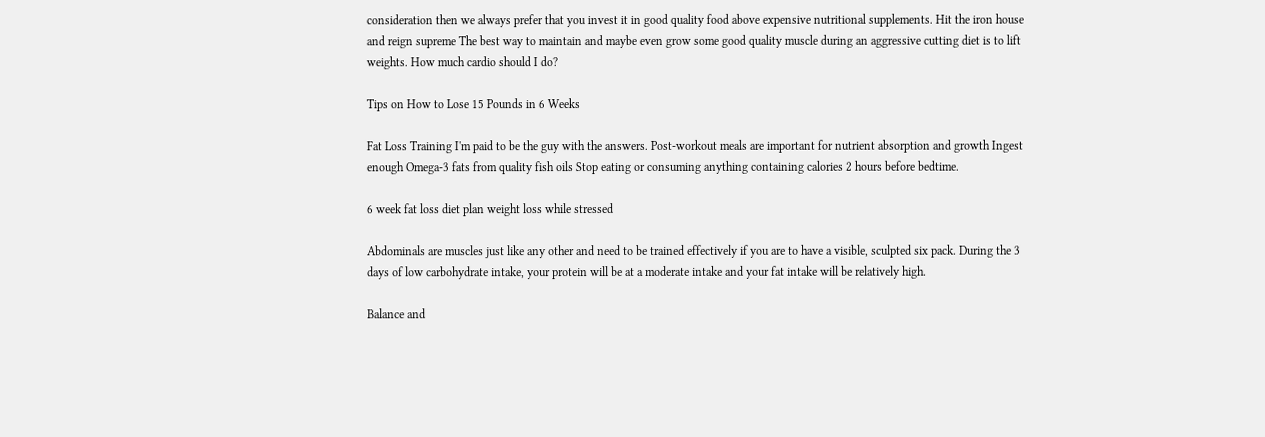consideration then we always prefer that you invest it in good quality food above expensive nutritional supplements. Hit the iron house and reign supreme The best way to maintain and maybe even grow some good quality muscle during an aggressive cutting diet is to lift weights. How much cardio should I do?

Tips on How to Lose 15 Pounds in 6 Weeks

Fat Loss Training I'm paid to be the guy with the answers. Post-workout meals are important for nutrient absorption and growth Ingest enough Omega-3 fats from quality fish oils Stop eating or consuming anything containing calories 2 hours before bedtime.

6 week fat loss diet plan weight loss while stressed

Abdominals are muscles just like any other and need to be trained effectively if you are to have a visible, sculpted six pack. During the 3 days of low carbohydrate intake, your protein will be at a moderate intake and your fat intake will be relatively high.

Balance and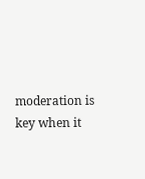moderation is key when it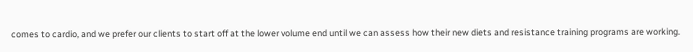comes to cardio, and we prefer our clients to start off at the lower volume end until we can assess how their new diets and resistance training programs are working.